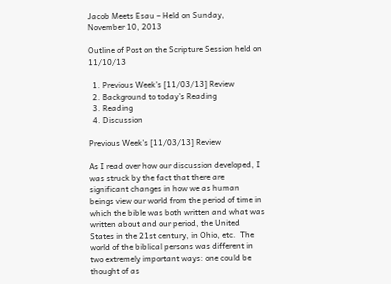Jacob Meets Esau – Held on Sunday, November 10, 2013

Outline of Post on the Scripture Session held on 11/10/13

  1. Previous Week’s [11/03/13] Review
  2. Background to today’s Reading
  3. Reading
  4. Discussion

Previous Week’s [11/03/13] Review

As I read over how our discussion developed, I was struck by the fact that there are significant changes in how we as human beings view our world from the period of time in which the bible was both written and what was written about and our period, the United States in the 21st century, in Ohio, etc.  The world of the biblical persons was different in two extremely important ways: one could be thought of as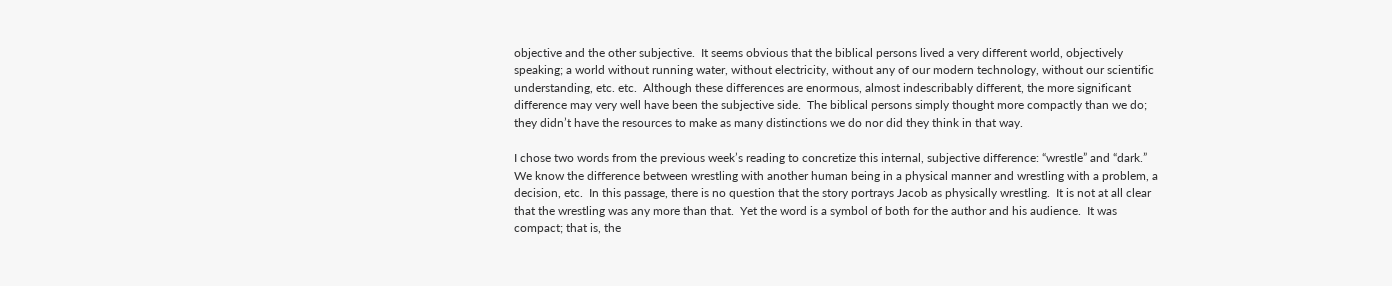objective and the other subjective.  It seems obvious that the biblical persons lived a very different world, objectively speaking; a world without running water, without electricity, without any of our modern technology, without our scientific understanding, etc. etc.  Although these differences are enormous, almost indescribably different, the more significant difference may very well have been the subjective side.  The biblical persons simply thought more compactly than we do; they didn’t have the resources to make as many distinctions we do nor did they think in that way.

I chose two words from the previous week’s reading to concretize this internal, subjective difference: “wrestle” and “dark.”  We know the difference between wrestling with another human being in a physical manner and wrestling with a problem, a decision, etc.  In this passage, there is no question that the story portrays Jacob as physically wrestling.  It is not at all clear that the wrestling was any more than that.  Yet the word is a symbol of both for the author and his audience.  It was compact; that is, the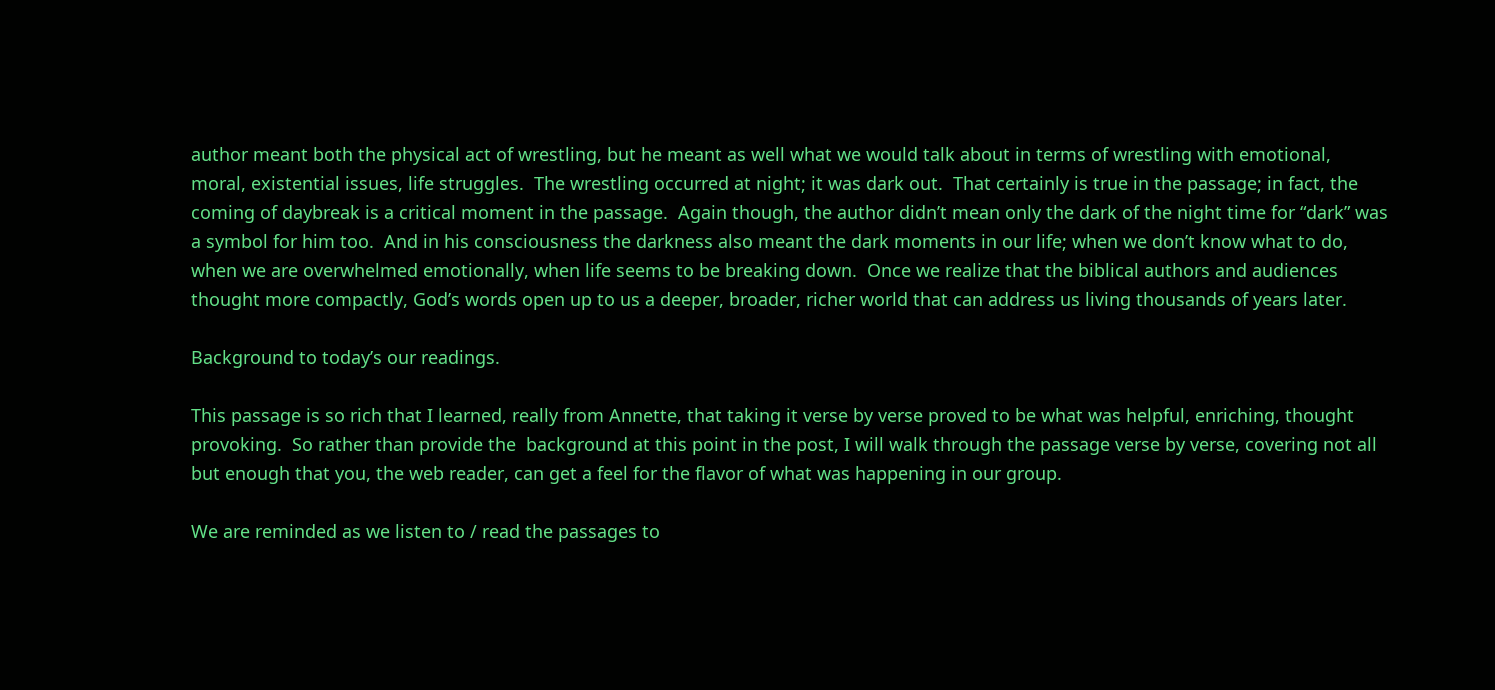author meant both the physical act of wrestling, but he meant as well what we would talk about in terms of wrestling with emotional, moral, existential issues, life struggles.  The wrestling occurred at night; it was dark out.  That certainly is true in the passage; in fact, the coming of daybreak is a critical moment in the passage.  Again though, the author didn’t mean only the dark of the night time for “dark” was a symbol for him too.  And in his consciousness the darkness also meant the dark moments in our life; when we don’t know what to do, when we are overwhelmed emotionally, when life seems to be breaking down.  Once we realize that the biblical authors and audiences thought more compactly, God’s words open up to us a deeper, broader, richer world that can address us living thousands of years later.

Background to today’s our readings.

This passage is so rich that I learned, really from Annette, that taking it verse by verse proved to be what was helpful, enriching, thought provoking.  So rather than provide the  background at this point in the post, I will walk through the passage verse by verse, covering not all but enough that you, the web reader, can get a feel for the flavor of what was happening in our group.

We are reminded as we listen to / read the passages to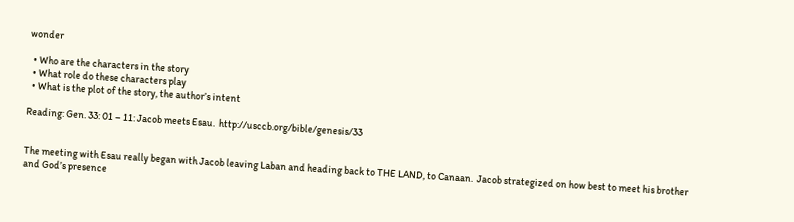wonder

  • Who are the characters in the story
  • What role do these characters play
  • What is the plot of the story, the author’s intent

Reading: Gen. 33: 01 – 11: Jacob meets Esau.  http://usccb.org/bible/genesis/33


The meeting with Esau really began with Jacob leaving Laban and heading back to THE LAND, to Canaan.  Jacob strategized on how best to meet his brother and God’s presence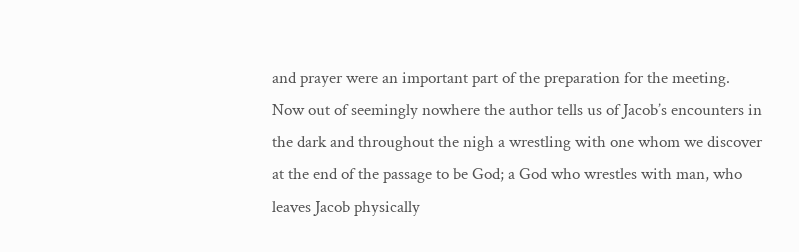and prayer were an important part of the preparation for the meeting.  Now out of seemingly nowhere the author tells us of Jacob’s encounters in the dark and throughout the nigh a wrestling with one whom we discover at the end of the passage to be God; a God who wrestles with man, who leaves Jacob physically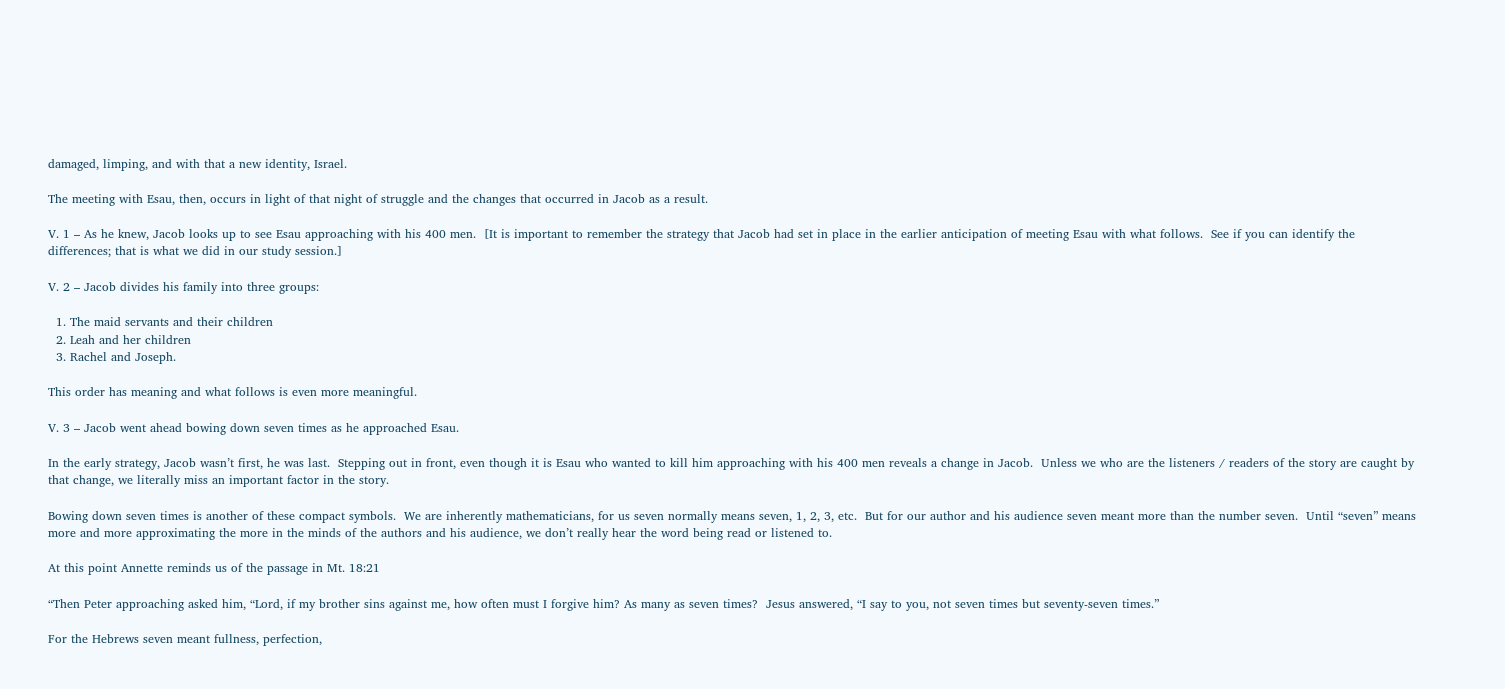damaged, limping, and with that a new identity, Israel.

The meeting with Esau, then, occurs in light of that night of struggle and the changes that occurred in Jacob as a result.

V. 1 – As he knew, Jacob looks up to see Esau approaching with his 400 men.  [It is important to remember the strategy that Jacob had set in place in the earlier anticipation of meeting Esau with what follows.  See if you can identify the differences; that is what we did in our study session.]

V. 2 – Jacob divides his family into three groups:

  1. The maid servants and their children
  2. Leah and her children
  3. Rachel and Joseph.

This order has meaning and what follows is even more meaningful.

V. 3 – Jacob went ahead bowing down seven times as he approached Esau.

In the early strategy, Jacob wasn’t first, he was last.  Stepping out in front, even though it is Esau who wanted to kill him approaching with his 400 men reveals a change in Jacob.  Unless we who are the listeners / readers of the story are caught by that change, we literally miss an important factor in the story.

Bowing down seven times is another of these compact symbols.  We are inherently mathematicians, for us seven normally means seven, 1, 2, 3, etc.  But for our author and his audience seven meant more than the number seven.  Until “seven” means more and more approximating the more in the minds of the authors and his audience, we don’t really hear the word being read or listened to.

At this point Annette reminds us of the passage in Mt. 18:21

“Then Peter approaching asked him, “Lord, if my brother sins against me, how often must I forgive him? As many as seven times?  Jesus answered, “I say to you, not seven times but seventy-seven times.”

For the Hebrews seven meant fullness, perfection,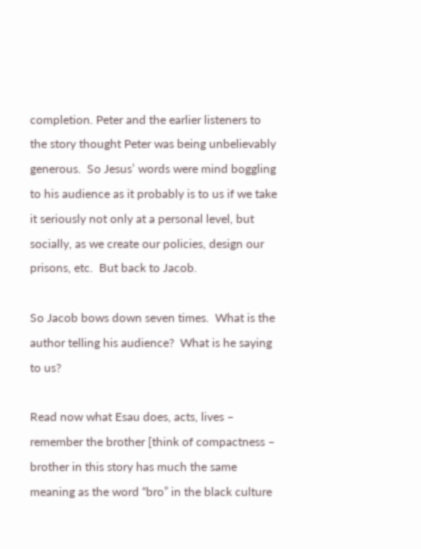completion. Peter and the earlier listeners to the story thought Peter was being unbelievably generous.  So Jesus’ words were mind boggling to his audience as it probably is to us if we take it seriously not only at a personal level, but socially, as we create our policies, design our prisons, etc.  But back to Jacob.

So Jacob bows down seven times.  What is the author telling his audience?  What is he saying to us?

Read now what Esau does, acts, lives – remember the brother [think of compactness – brother in this story has much the same meaning as the word “bro” in the black culture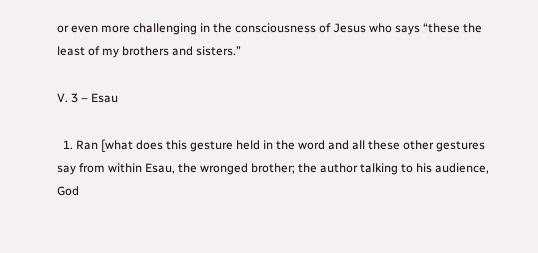or even more challenging in the consciousness of Jesus who says “these the least of my brothers and sisters.”

V. 3 – Esau

  1. Ran [what does this gesture held in the word and all these other gestures  say from within Esau, the wronged brother; the author talking to his audience, God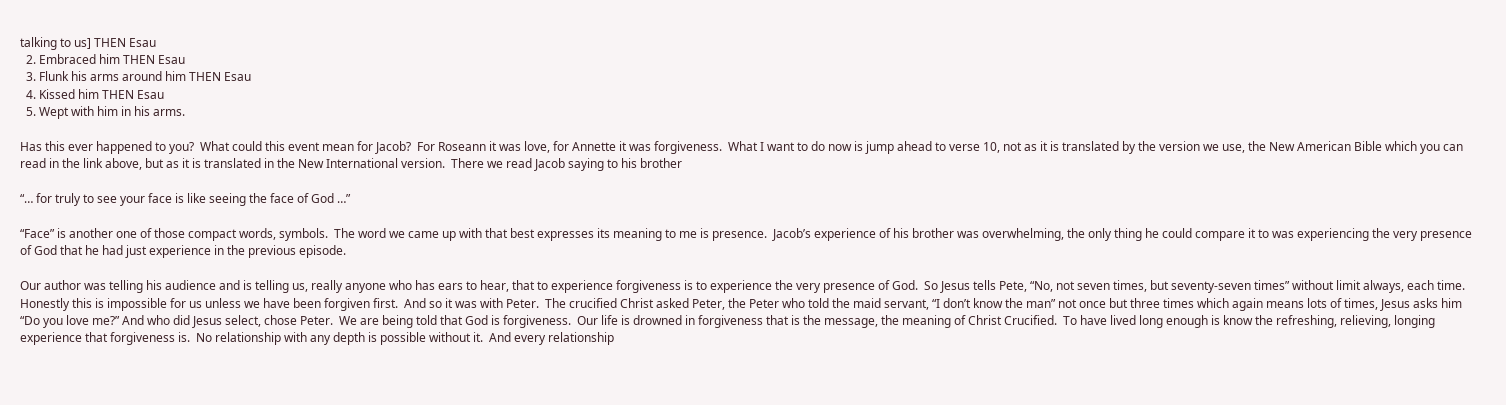talking to us] THEN Esau
  2. Embraced him THEN Esau
  3. Flunk his arms around him THEN Esau
  4. Kissed him THEN Esau
  5. Wept with him in his arms.

Has this ever happened to you?  What could this event mean for Jacob?  For Roseann it was love, for Annette it was forgiveness.  What I want to do now is jump ahead to verse 10, not as it is translated by the version we use, the New American Bible which you can read in the link above, but as it is translated in the New International version.  There we read Jacob saying to his brother

“… for truly to see your face is like seeing the face of God …”

“Face” is another one of those compact words, symbols.  The word we came up with that best expresses its meaning to me is presence.  Jacob’s experience of his brother was overwhelming, the only thing he could compare it to was experiencing the very presence of God that he had just experience in the previous episode.

Our author was telling his audience and is telling us, really anyone who has ears to hear, that to experience forgiveness is to experience the very presence of God.  So Jesus tells Pete, “No, not seven times, but seventy-seven times” without limit always, each time.  Honestly this is impossible for us unless we have been forgiven first.  And so it was with Peter.  The crucified Christ asked Peter, the Peter who told the maid servant, “I don’t know the man” not once but three times which again means lots of times, Jesus asks him “Do you love me?” And who did Jesus select, chose Peter.  We are being told that God is forgiveness.  Our life is drowned in forgiveness that is the message, the meaning of Christ Crucified.  To have lived long enough is know the refreshing, relieving, longing experience that forgiveness is.  No relationship with any depth is possible without it.  And every relationship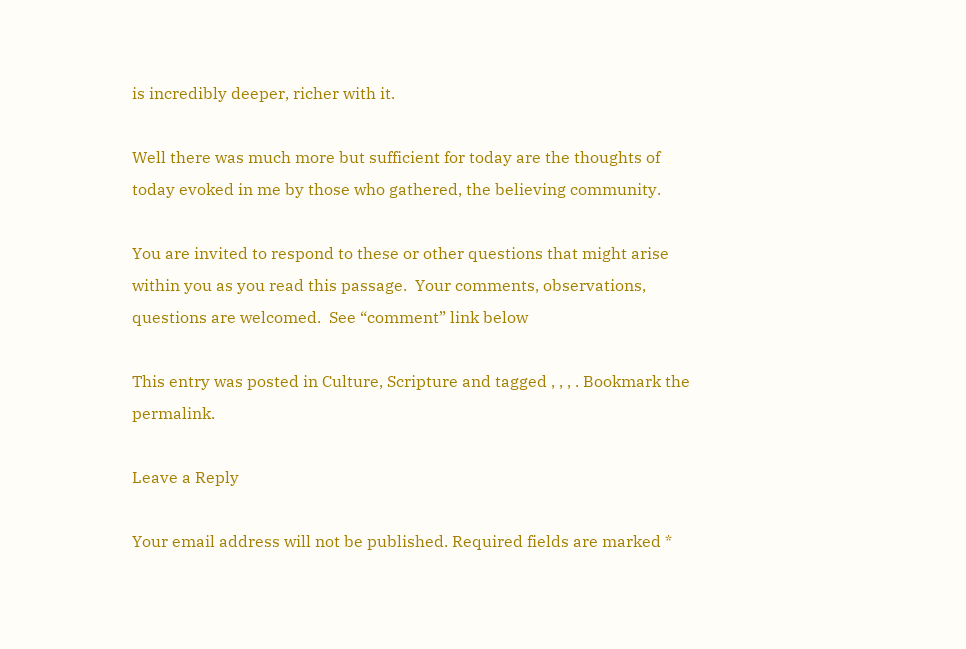is incredibly deeper, richer with it.

Well there was much more but sufficient for today are the thoughts of today evoked in me by those who gathered, the believing community.

You are invited to respond to these or other questions that might arise within you as you read this passage.  Your comments, observations, questions are welcomed.  See “comment” link below

This entry was posted in Culture, Scripture and tagged , , , . Bookmark the permalink.

Leave a Reply

Your email address will not be published. Required fields are marked *